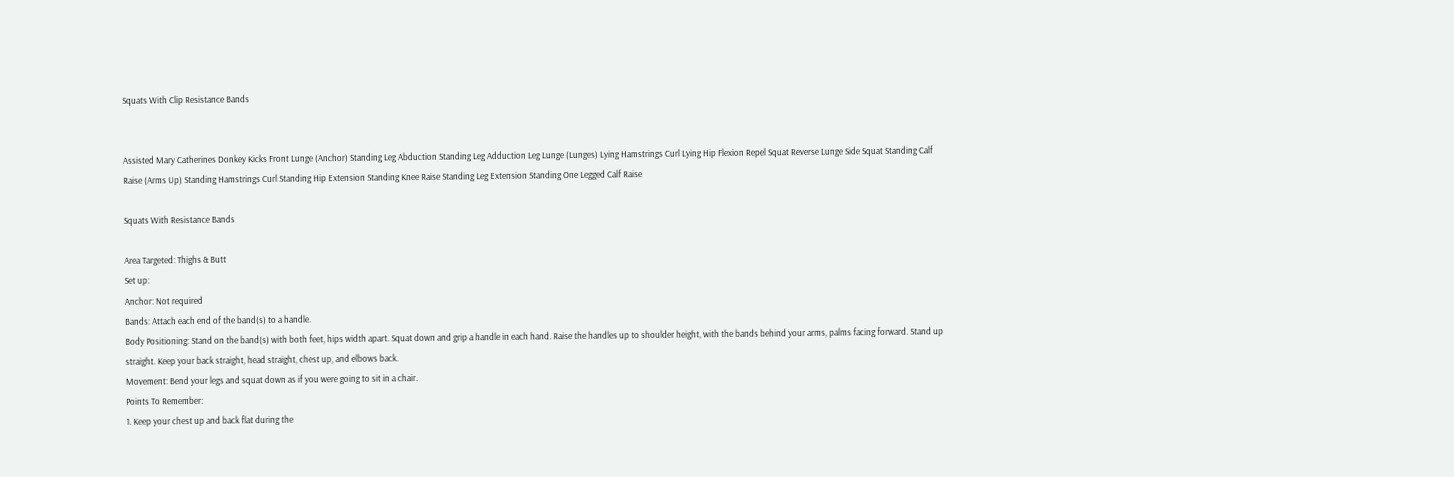Squats With Clip Resistance Bands


Assisted Mary Catherines Donkey Kicks Front Lunge (Anchor) Standing Leg Abduction Standing Leg Adduction Leg Lunge (Lunges) Lying Hamstrings Curl Lying Hip Flexion Repel Squat Reverse Lunge Side Squat Standing Calf Raise (Arms Up) Standing Hamstrings Curl Standing Hip Extension Standing Knee Raise Standing Leg Extension Standing One Legged Calf Raise

Squats With Resistance Bands

Area Targeted: Thighs & Butt
Set up:
Anchor: Not required
Bands: Attach each end of the band(s) to a handle.
Body Positioning: Stand on the band(s) with both feet, hips width apart. Squat down and grip a handle in each hand. Raise the handles up to shoulder height, with the bands behind your arms, palms facing forward. Stand up straight. Keep your back straight, head straight, chest up, and elbows back.
Movement: Bend your legs and squat down as if you were going to sit in a chair.
Points To Remember:
1. Keep your chest up and back flat during the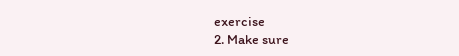exercise
2. Make sure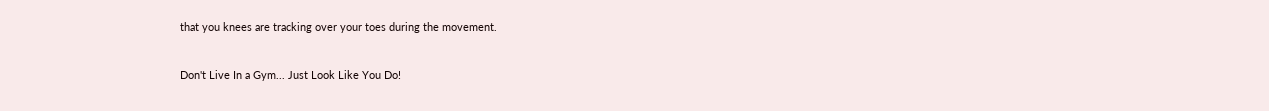that you knees are tracking over your toes during the movement.


Don't Live In a Gym... Just Look Like You Do!